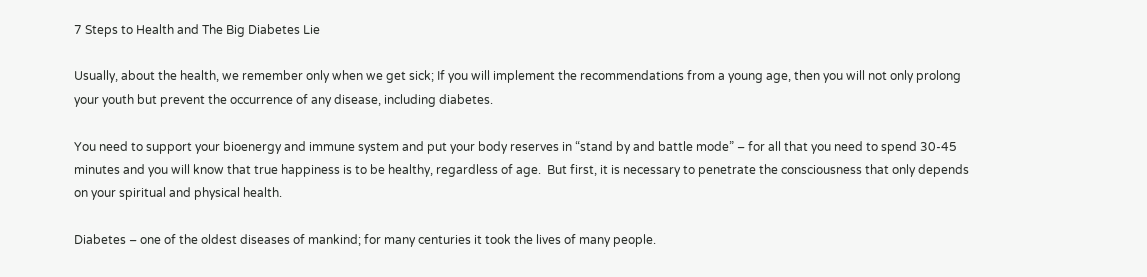7 Steps to Health and The Big Diabetes Lie

Usually, about the health, we remember only when we get sick; If you will implement the recommendations from a young age, then you will not only prolong your youth but prevent the occurrence of any disease, including diabetes.

You need to support your bioenergy and immune system and put your body reserves in “stand by and battle mode” – for all that you need to spend 30-45 minutes and you will know that true happiness is to be healthy, regardless of age.  But first, it is necessary to penetrate the consciousness that only depends on your spiritual and physical health.

Diabetes – one of the oldest diseases of mankind; for many centuries it took the lives of many people.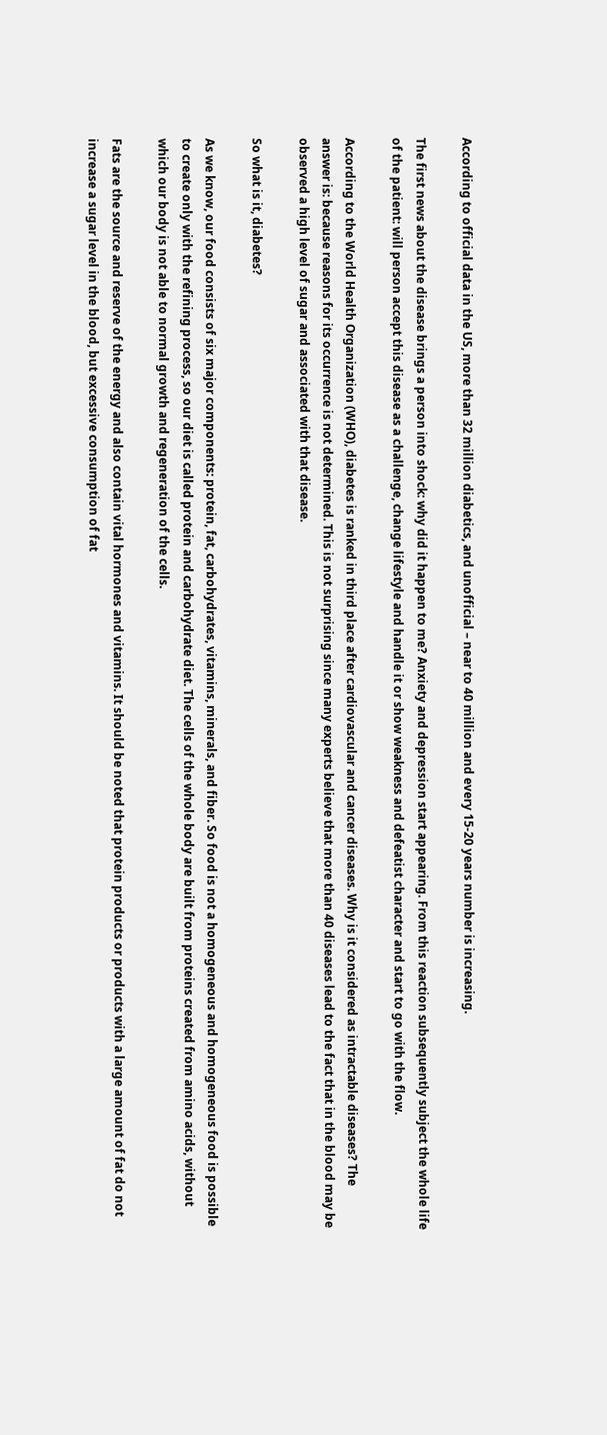According to official data in the US, more than 32 million diabetics, and unofficial – near to 40 million and every 15-20 years number is increasing.

The first news about the disease brings a person into shock: why did it happen to me? Anxiety and depression start appearing. From this reaction subsequently subject the whole life of the patient: will person accept this disease as a challenge, change lifestyle and handle it or show weakness and defeatist character and start to go with the flow.

According to the World Health Organization (WHO), diabetes is ranked in third place after cardiovascular and cancer diseases. Why is it considered as intractable diseases? The answer is: because reasons for its occurrence is not determined. This is not surprising since many experts believe that more than 40 diseases lead to the fact that in the blood may be observed a high level of sugar and associated with that disease.

So what is it, diabetes?

As we know, our food consists of six major components: protein, fat, carbohydrates, vitamins, minerals, and fiber. So food is not a homogeneous and homogeneous food is possible to create only with the refining process, so our diet is called protein and carbohydrate diet. The cells of the whole body are built from proteins created from amino acids, without which our body is not able to normal growth and regeneration of the cells.

Fats are the source and reserve of the energy and also contain vital hormones and vitamins. It should be noted that protein products or products with a large amount of fat do not increase a sugar level in the blood, but excessive consumption of fat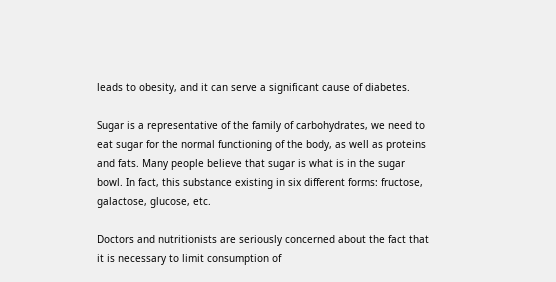leads to obesity, and it can serve a significant cause of diabetes.

Sugar is a representative of the family of carbohydrates, we need to eat sugar for the normal functioning of the body, as well as proteins and fats. Many people believe that sugar is what is in the sugar bowl. In fact, this substance existing in six different forms: fructose, galactose, glucose, etc.

Doctors and nutritionists are seriously concerned about the fact that it is necessary to limit consumption of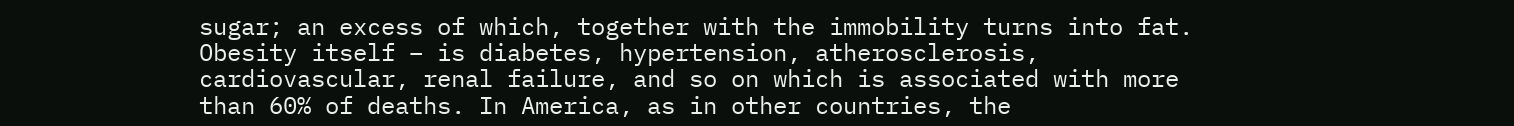sugar; an excess of which, together with the immobility turns into fat. Obesity itself – is diabetes, hypertension, atherosclerosis, cardiovascular, renal failure, and so on which is associated with more than 60% of deaths. In America, as in other countries, the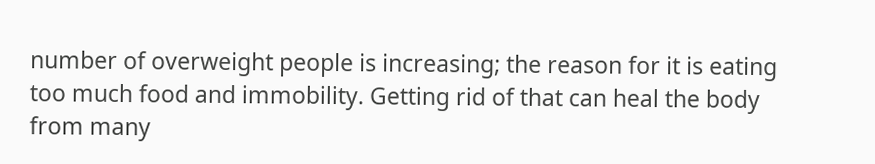number of overweight people is increasing; the reason for it is eating too much food and immobility. Getting rid of that can heal the body from many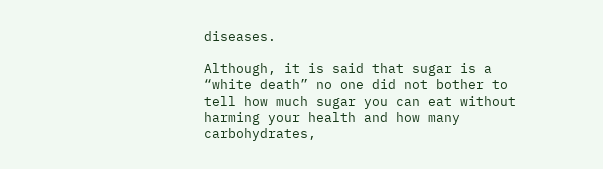diseases.

Although, it is said that sugar is a “white death” no one did not bother to tell how much sugar you can eat without harming your health and how many carbohydrates,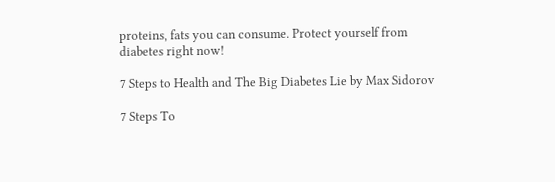proteins, fats you can consume. Protect yourself from diabetes right now!

7 Steps to Health and The Big Diabetes Lie by Max Sidorov

7 Steps To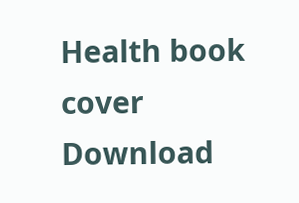Health book cover
Download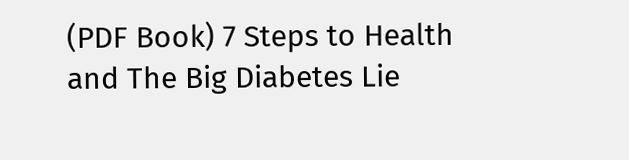(PDF Book) 7 Steps to Health and The Big Diabetes Lie